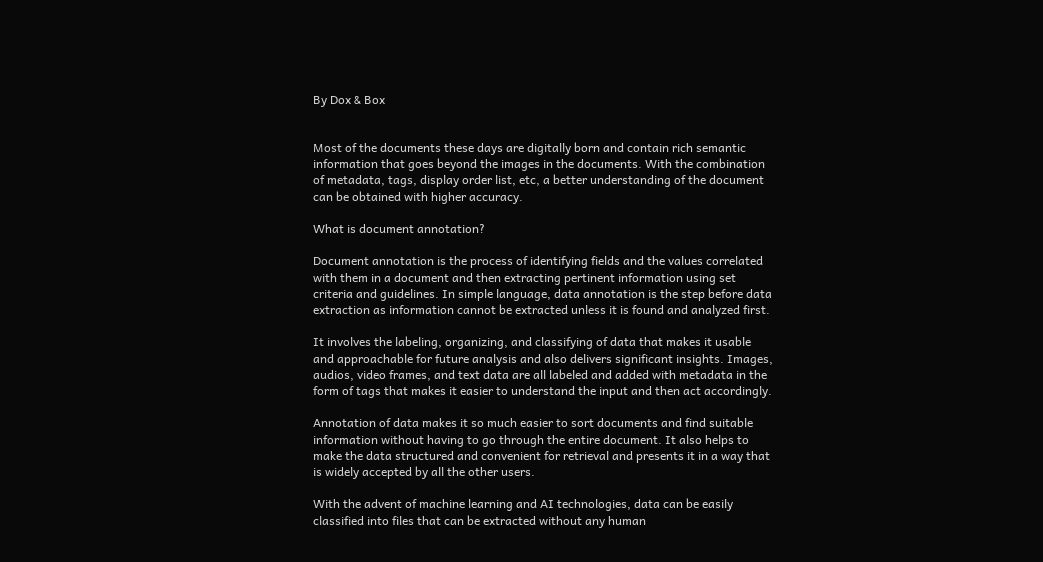By Dox & Box


Most of the documents these days are digitally born and contain rich semantic information that goes beyond the images in the documents. With the combination of metadata, tags, display order list, etc, a better understanding of the document can be obtained with higher accuracy.

What is document annotation?

Document annotation is the process of identifying fields and the values correlated with them in a document and then extracting pertinent information using set criteria and guidelines. In simple language, data annotation is the step before data extraction as information cannot be extracted unless it is found and analyzed first.

It involves the labeling, organizing, and classifying of data that makes it usable and approachable for future analysis and also delivers significant insights. Images, audios, video frames, and text data are all labeled and added with metadata in the form of tags that makes it easier to understand the input and then act accordingly.

Annotation of data makes it so much easier to sort documents and find suitable information without having to go through the entire document. It also helps to make the data structured and convenient for retrieval and presents it in a way that is widely accepted by all the other users.

With the advent of machine learning and AI technologies, data can be easily classified into files that can be extracted without any human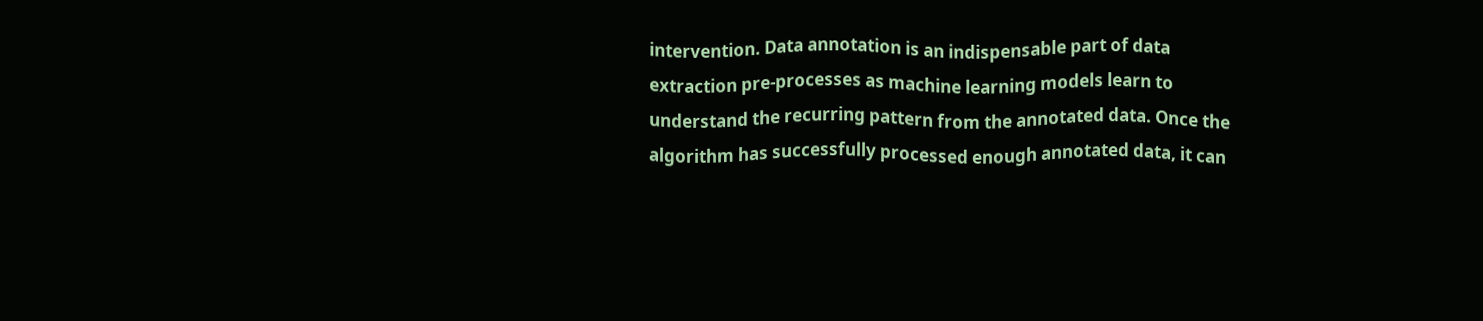intervention. Data annotation is an indispensable part of data extraction pre-processes as machine learning models learn to understand the recurring pattern from the annotated data. Once the algorithm has successfully processed enough annotated data, it can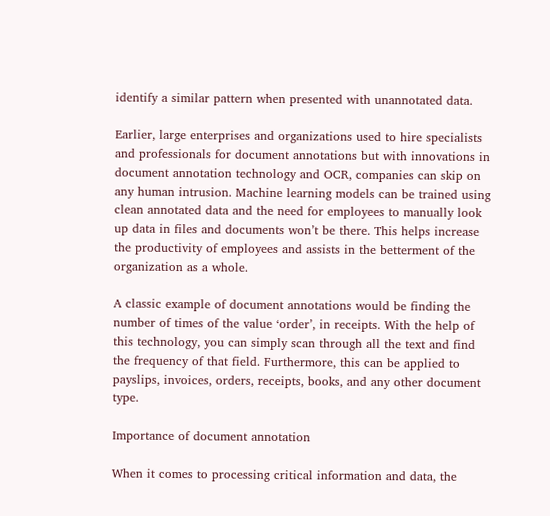identify a similar pattern when presented with unannotated data.

Earlier, large enterprises and organizations used to hire specialists and professionals for document annotations but with innovations in document annotation technology and OCR, companies can skip on any human intrusion. Machine learning models can be trained using clean annotated data and the need for employees to manually look up data in files and documents won’t be there. This helps increase the productivity of employees and assists in the betterment of the organization as a whole.

A classic example of document annotations would be finding the number of times of the value ‘order’, in receipts. With the help of this technology, you can simply scan through all the text and find the frequency of that field. Furthermore, this can be applied to payslips, invoices, orders, receipts, books, and any other document type.

Importance of document annotation

When it comes to processing critical information and data, the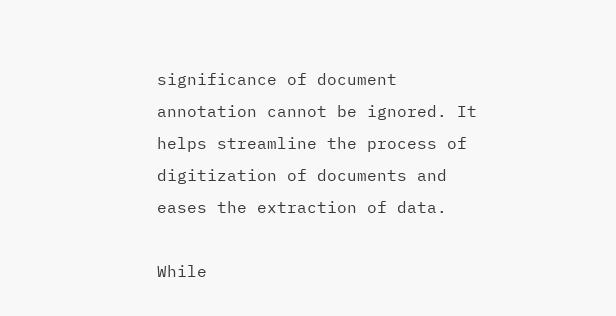significance of document annotation cannot be ignored. It helps streamline the process of digitization of documents and eases the extraction of data.

While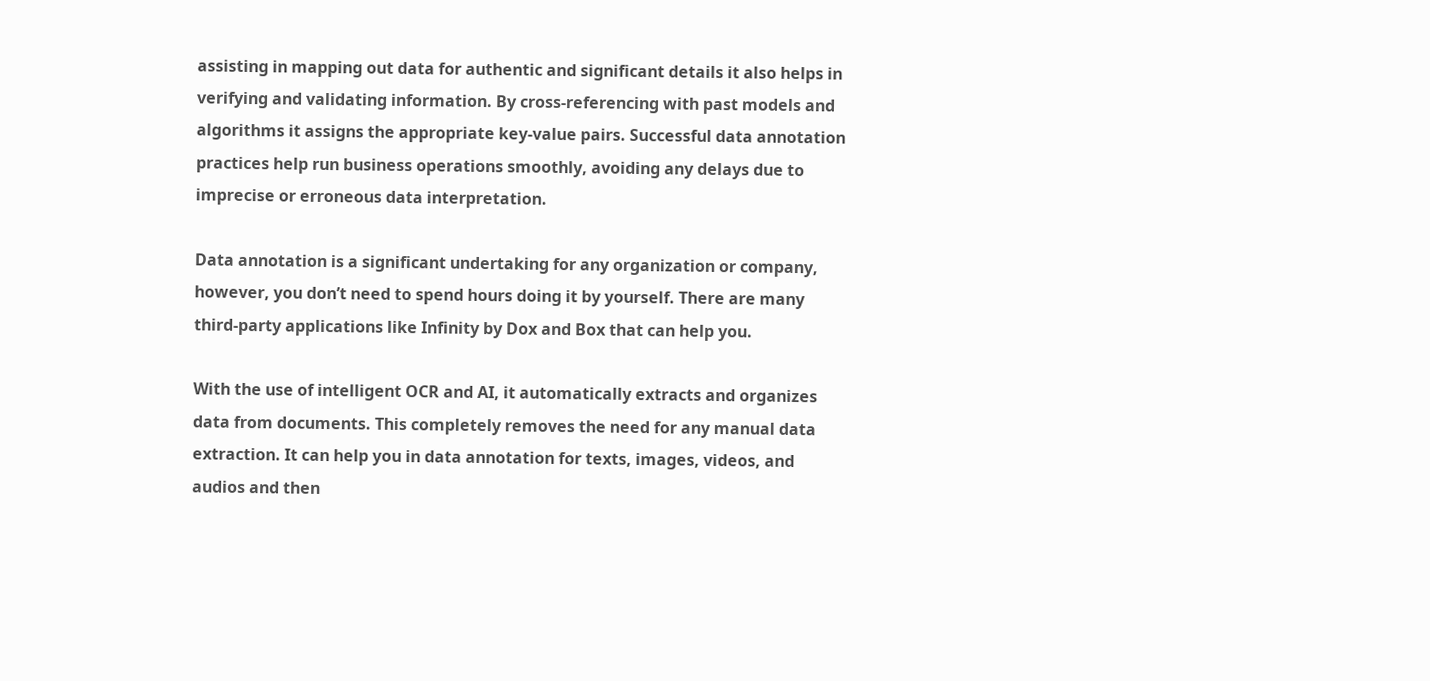assisting in mapping out data for authentic and significant details it also helps in verifying and validating information. By cross-referencing with past models and algorithms it assigns the appropriate key-value pairs. Successful data annotation practices help run business operations smoothly, avoiding any delays due to imprecise or erroneous data interpretation.

Data annotation is a significant undertaking for any organization or company, however, you don’t need to spend hours doing it by yourself. There are many third-party applications like Infinity by Dox and Box that can help you.

With the use of intelligent OCR and AI, it automatically extracts and organizes data from documents. This completely removes the need for any manual data extraction. It can help you in data annotation for texts, images, videos, and audios and then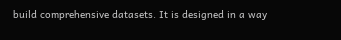build comprehensive datasets. It is designed in a way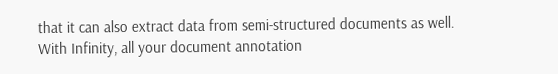that it can also extract data from semi-structured documents as well. With Infinity, all your document annotation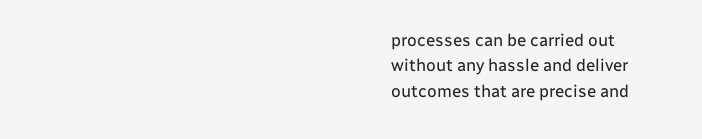processes can be carried out without any hassle and deliver outcomes that are precise and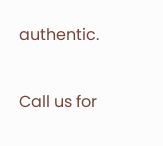authentic.


Call us for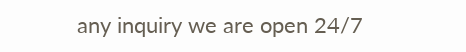any inquiry we are open 24/7